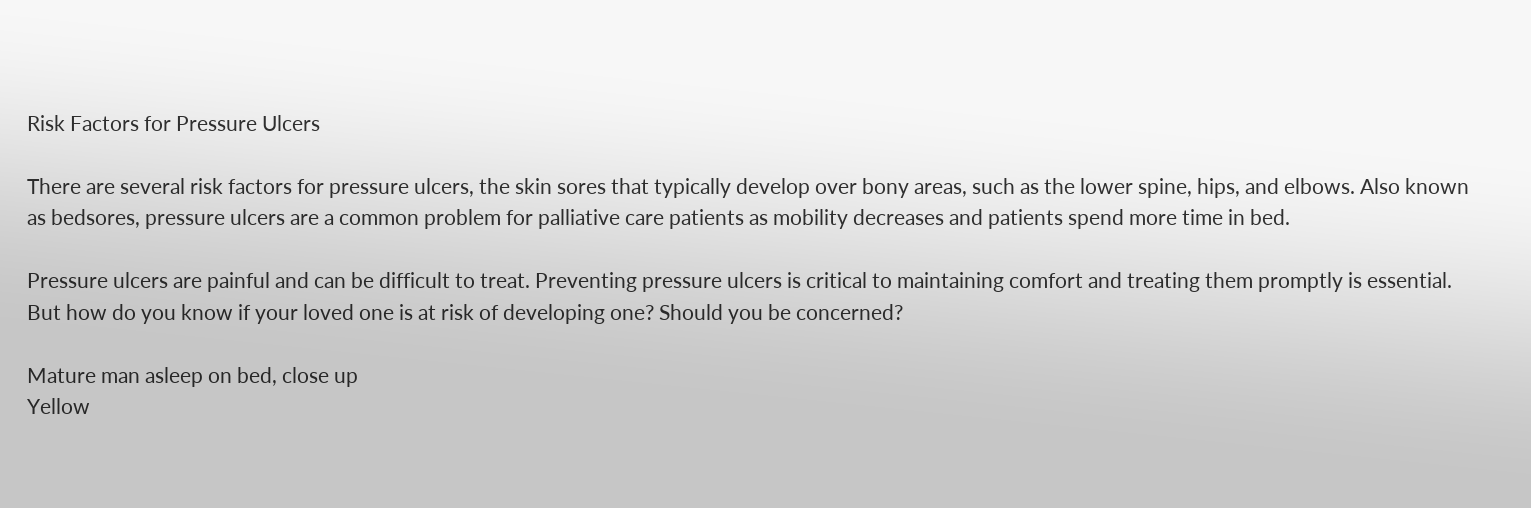Risk Factors for Pressure Ulcers

There are several risk factors for pressure ulcers, the skin sores that typically develop over bony areas, such as the lower spine, hips, and elbows. Also known as bedsores, pressure ulcers are a common problem for palliative care patients as mobility decreases and patients spend more time in bed.

Pressure ulcers are painful and can be difficult to treat. Preventing pressure ulcers is critical to maintaining comfort and treating them promptly is essential. But how do you know if your loved one is at risk of developing one? Should you be concerned?

Mature man asleep on bed, close up
Yellow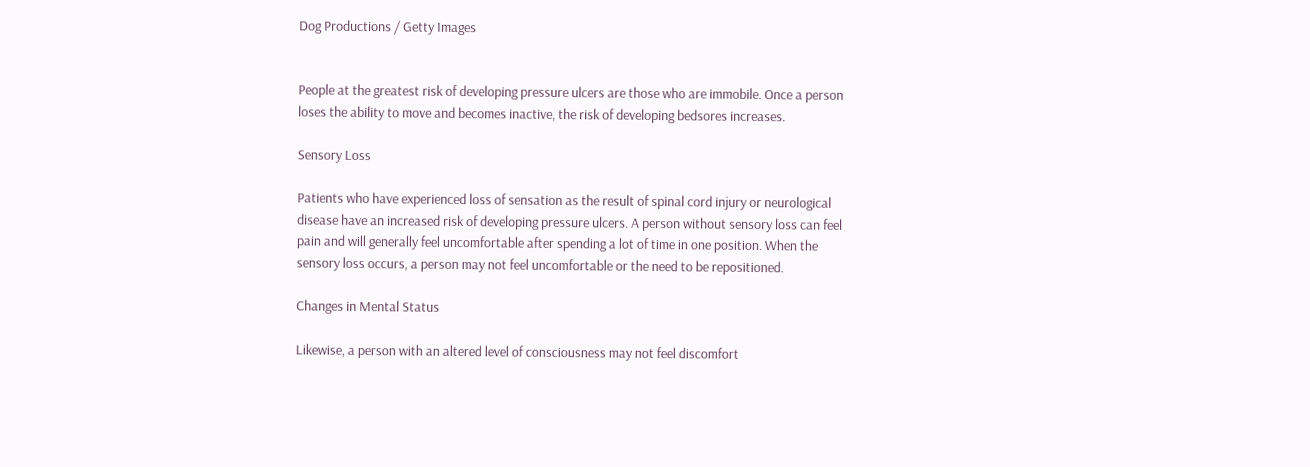Dog Productions / Getty Images


People at the greatest risk of developing pressure ulcers are those who are immobile. Once a person loses the ability to move and becomes inactive, the risk of developing bedsores increases.

Sensory Loss

Patients who have experienced loss of sensation as the result of spinal cord injury or neurological disease have an increased risk of developing pressure ulcers. A person without sensory loss can feel pain and will generally feel uncomfortable after spending a lot of time in one position. When the sensory loss occurs, a person may not feel uncomfortable or the need to be repositioned.

Changes in Mental Status

Likewise, a person with an altered level of consciousness may not feel discomfort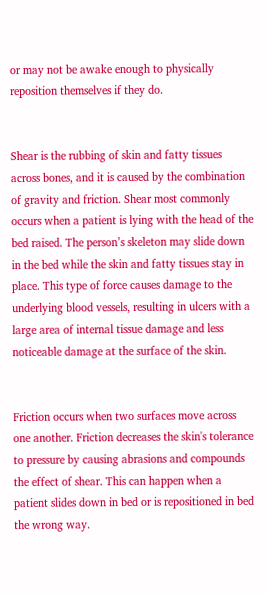or may not be awake enough to physically reposition themselves if they do.


Shear is the rubbing of skin and fatty tissues across bones, and it is caused by the combination of gravity and friction. Shear most commonly occurs when a patient is lying with the head of the bed raised. The person’s skeleton may slide down in the bed while the skin and fatty tissues stay in place. This type of force causes damage to the underlying blood vessels, resulting in ulcers with a large area of internal tissue damage and less noticeable damage at the surface of the skin.


Friction occurs when two surfaces move across one another. Friction decreases the skin's tolerance to pressure by causing abrasions and compounds the effect of shear. This can happen when a patient slides down in bed or is repositioned in bed the wrong way.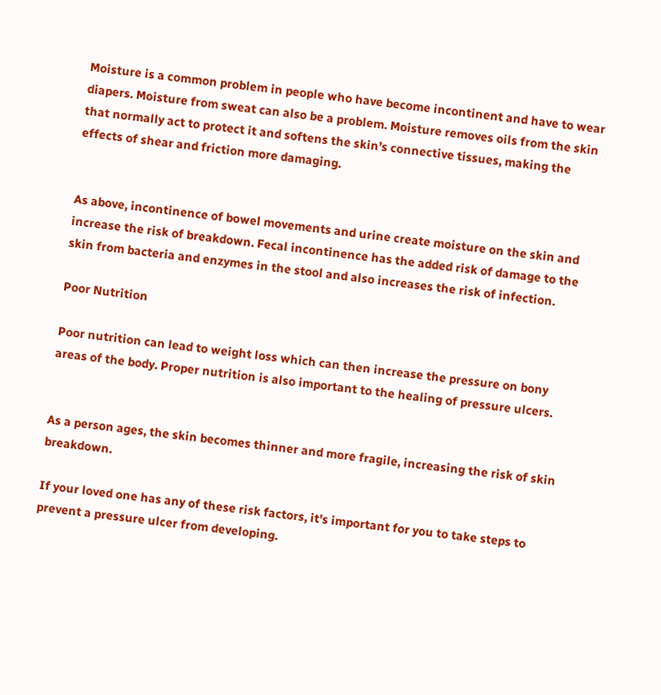Moisture is a common problem in people who have become incontinent and have to wear diapers. Moisture from sweat can also be a problem. Moisture removes oils from the skin that normally act to protect it and softens the skin’s connective tissues, making the effects of shear and friction more damaging.


As above, incontinence of bowel movements and urine create moisture on the skin and increase the risk of breakdown. Fecal incontinence has the added risk of damage to the skin from bacteria and enzymes in the stool and also increases the risk of infection.

Poor Nutrition

Poor nutrition can lead to weight loss which can then increase the pressure on bony areas of the body. Proper nutrition is also important to the healing of pressure ulcers.


As a person ages, the skin becomes thinner and more fragile, increasing the risk of skin breakdown.

If your loved one has any of these risk factors, it's important for you to take steps to prevent a pressure ulcer from developing.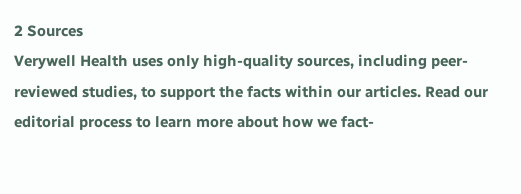2 Sources
Verywell Health uses only high-quality sources, including peer-reviewed studies, to support the facts within our articles. Read our editorial process to learn more about how we fact-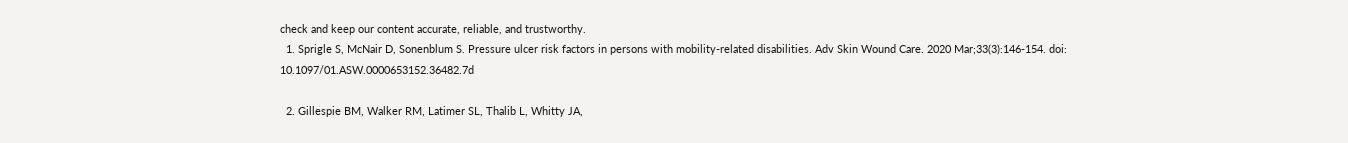check and keep our content accurate, reliable, and trustworthy.
  1. Sprigle S, McNair D, Sonenblum S. Pressure ulcer risk factors in persons with mobility-related disabilities. Adv Skin Wound Care. 2020 Mar;33(3):146-154. doi: 10.1097/01.ASW.0000653152.36482.7d

  2. Gillespie BM, Walker RM, Latimer SL, Thalib L, Whitty JA,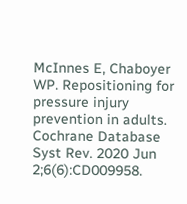McInnes E, Chaboyer WP. Repositioning for pressure injury prevention in adults. Cochrane Database Syst Rev. 2020 Jun 2;6(6):CD009958.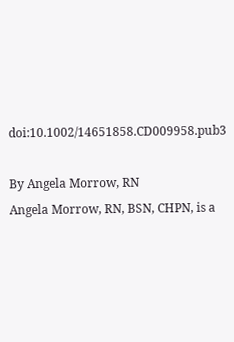doi:10.1002/14651858.CD009958.pub3

By Angela Morrow, RN
Angela Morrow, RN, BSN, CHPN, is a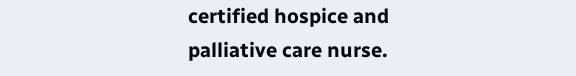certified hospice and palliative care nurse.